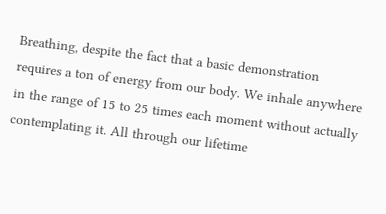Breathing, despite the fact that a basic demonstration requires a ton of energy from our body. We inhale anywhere in the range of 15 to 25 times each moment without actually contemplating it. All through our lifetime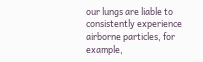our lungs are liable to consistently experience airborne particles, for example,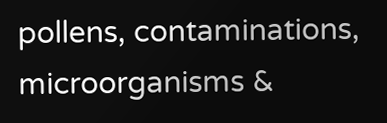pollens, contaminations, microorganisms &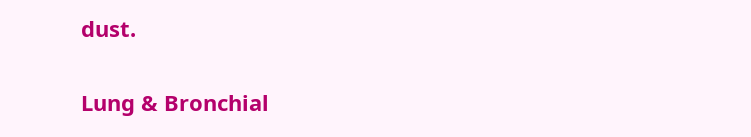dust.

Lung & Bronchial